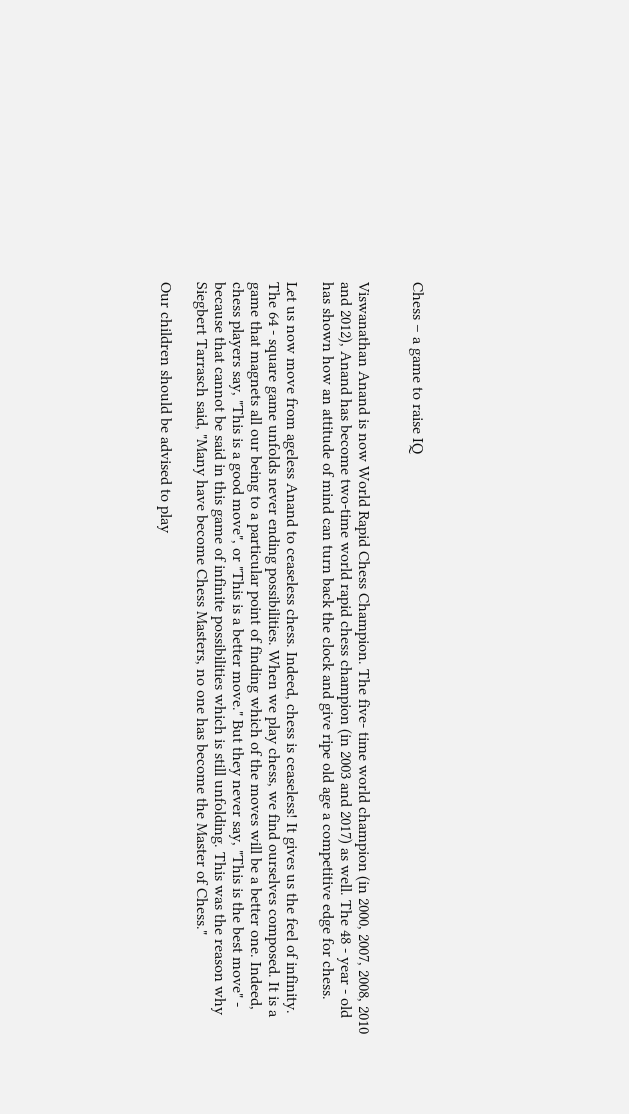Chess – a game to raise IQ


Viswanathan Anand is now World Rapid Chess Champion. The five- time world champion (in 2000, 2007, 2008, 2010 and 2012), Anand has become two-time world rapid chess champion (in 2003 and 2017) as well. The 48 - year - old has shown how an attitude of mind can turn back the clock and give ripe old age a competitive edge for chess.

Let us now move from ageless Anand to ceaseless chess. Indeed, chess is ceaseless! It gives us the feel of infinity. The 64 - square game unfolds never ending possibilities. When we play chess, we find ourselves composed. It is a game that magnets all our being to a particular point of finding which of the moves will be a better one. Indeed, chess players say, "This is a good move", or "This is a better move." But they never say, "This is the best move" - because that cannot be said in this game of infinite possibilities which is still unfolding. This was the reason why Siegbert Tarrasch said, "Many have become Chess Masters, no one has become the Master of Chess."

Our children should be advised to play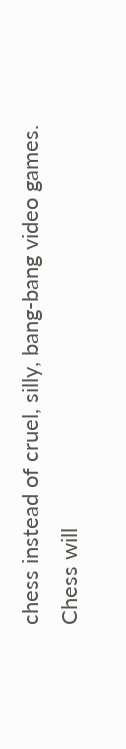chess instead of cruel, silly, bang-bang video games. Chess will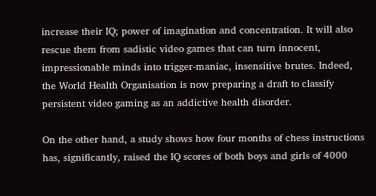increase their IQ; power of imagination and concentration. It will also rescue them from sadistic video games that can turn innocent, impressionable minds into trigger-maniac, insensitive brutes. Indeed, the World Health Organisation is now preparing a draft to classify persistent video gaming as an addictive health disorder.

On the other hand, a study shows how four months of chess instructions has, significantly, raised the IQ scores of both boys and girls of 4000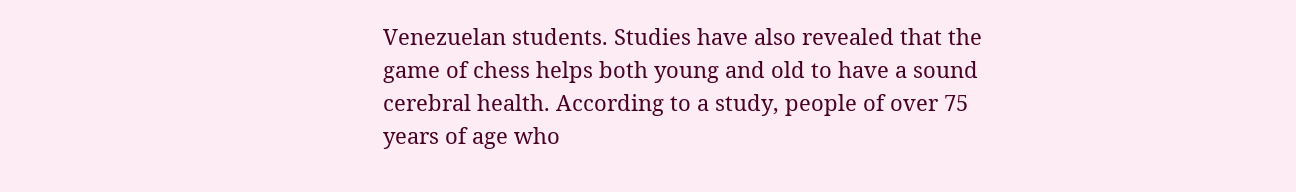Venezuelan students. Studies have also revealed that the game of chess helps both young and old to have a sound cerebral health. According to a study, people of over 75 years of age who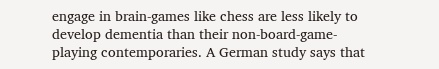engage in brain-games like chess are less likely to develop dementia than their non-board-game-playing contemporaries. A German study says that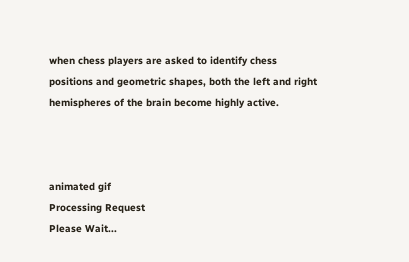when chess players are asked to identify chess positions and geometric shapes, both the left and right hemispheres of the brain become highly active.



animated gif
Processing Request
Please Wait...